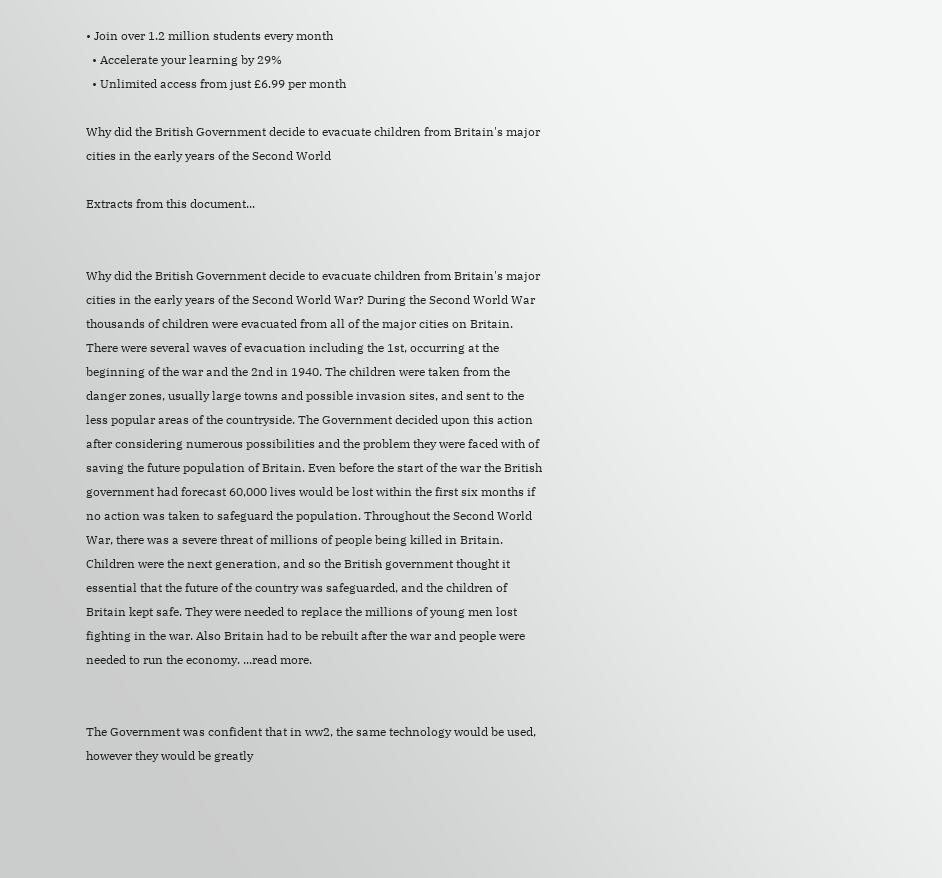• Join over 1.2 million students every month
  • Accelerate your learning by 29%
  • Unlimited access from just £6.99 per month

Why did the British Government decide to evacuate children from Britain's major cities in the early years of the Second World

Extracts from this document...


Why did the British Government decide to evacuate children from Britain's major cities in the early years of the Second World War? During the Second World War thousands of children were evacuated from all of the major cities on Britain. There were several waves of evacuation including the 1st, occurring at the beginning of the war and the 2nd in 1940. The children were taken from the danger zones, usually large towns and possible invasion sites, and sent to the less popular areas of the countryside. The Government decided upon this action after considering numerous possibilities and the problem they were faced with of saving the future population of Britain. Even before the start of the war the British government had forecast 60,000 lives would be lost within the first six months if no action was taken to safeguard the population. Throughout the Second World War, there was a severe threat of millions of people being killed in Britain. Children were the next generation, and so the British government thought it essential that the future of the country was safeguarded, and the children of Britain kept safe. They were needed to replace the millions of young men lost fighting in the war. Also Britain had to be rebuilt after the war and people were needed to run the economy. ...read more.


The Government was confident that in ww2, the same technology would be used, however they would be greatly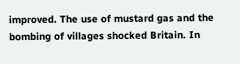improved. The use of mustard gas and the bombing of villages shocked Britain. In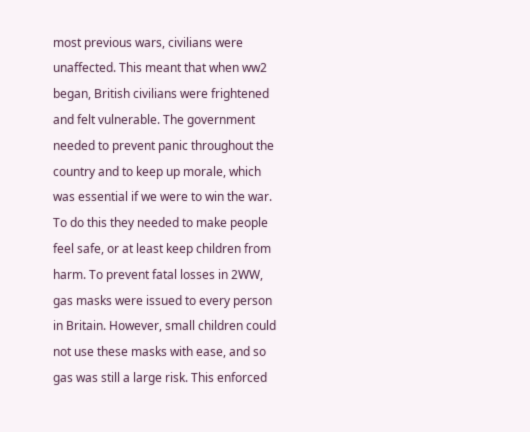most previous wars, civilians were unaffected. This meant that when ww2 began, British civilians were frightened and felt vulnerable. The government needed to prevent panic throughout the country and to keep up morale, which was essential if we were to win the war. To do this they needed to make people feel safe, or at least keep children from harm. To prevent fatal losses in 2WW, gas masks were issued to every person in Britain. However, small children could not use these masks with ease, and so gas was still a large risk. This enforced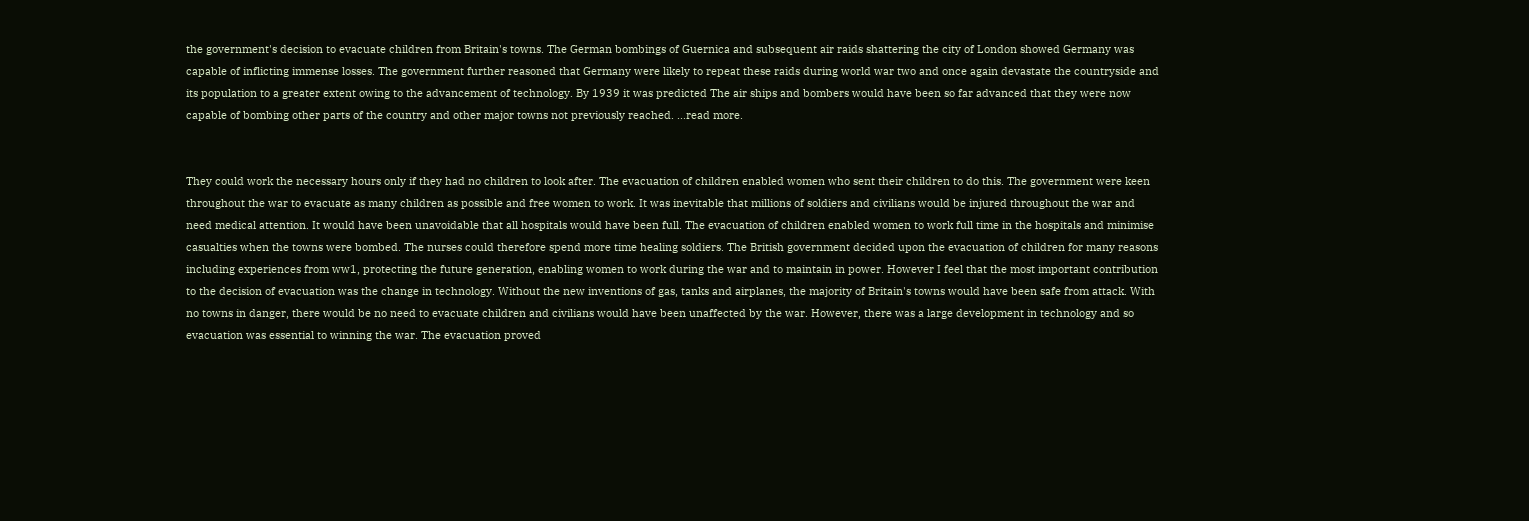the government's decision to evacuate children from Britain's towns. The German bombings of Guernica and subsequent air raids shattering the city of London showed Germany was capable of inflicting immense losses. The government further reasoned that Germany were likely to repeat these raids during world war two and once again devastate the countryside and its population to a greater extent owing to the advancement of technology. By 1939 it was predicted The air ships and bombers would have been so far advanced that they were now capable of bombing other parts of the country and other major towns not previously reached. ...read more.


They could work the necessary hours only if they had no children to look after. The evacuation of children enabled women who sent their children to do this. The government were keen throughout the war to evacuate as many children as possible and free women to work. It was inevitable that millions of soldiers and civilians would be injured throughout the war and need medical attention. It would have been unavoidable that all hospitals would have been full. The evacuation of children enabled women to work full time in the hospitals and minimise casualties when the towns were bombed. The nurses could therefore spend more time healing soldiers. The British government decided upon the evacuation of children for many reasons including experiences from ww1, protecting the future generation, enabling women to work during the war and to maintain in power. However I feel that the most important contribution to the decision of evacuation was the change in technology. Without the new inventions of gas, tanks and airplanes, the majority of Britain's towns would have been safe from attack. With no towns in danger, there would be no need to evacuate children and civilians would have been unaffected by the war. However, there was a large development in technology and so evacuation was essential to winning the war. The evacuation proved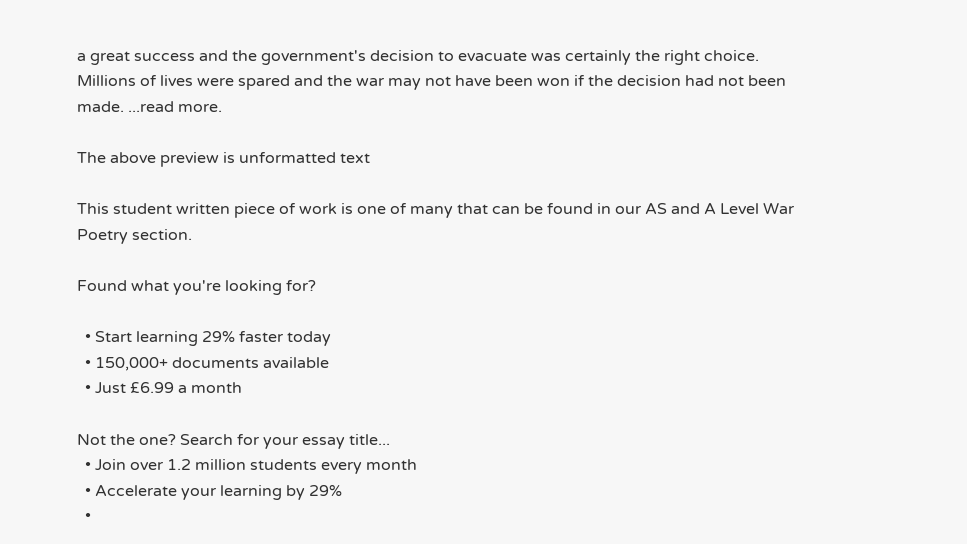a great success and the government's decision to evacuate was certainly the right choice. Millions of lives were spared and the war may not have been won if the decision had not been made. ...read more.

The above preview is unformatted text

This student written piece of work is one of many that can be found in our AS and A Level War Poetry section.

Found what you're looking for?

  • Start learning 29% faster today
  • 150,000+ documents available
  • Just £6.99 a month

Not the one? Search for your essay title...
  • Join over 1.2 million students every month
  • Accelerate your learning by 29%
  •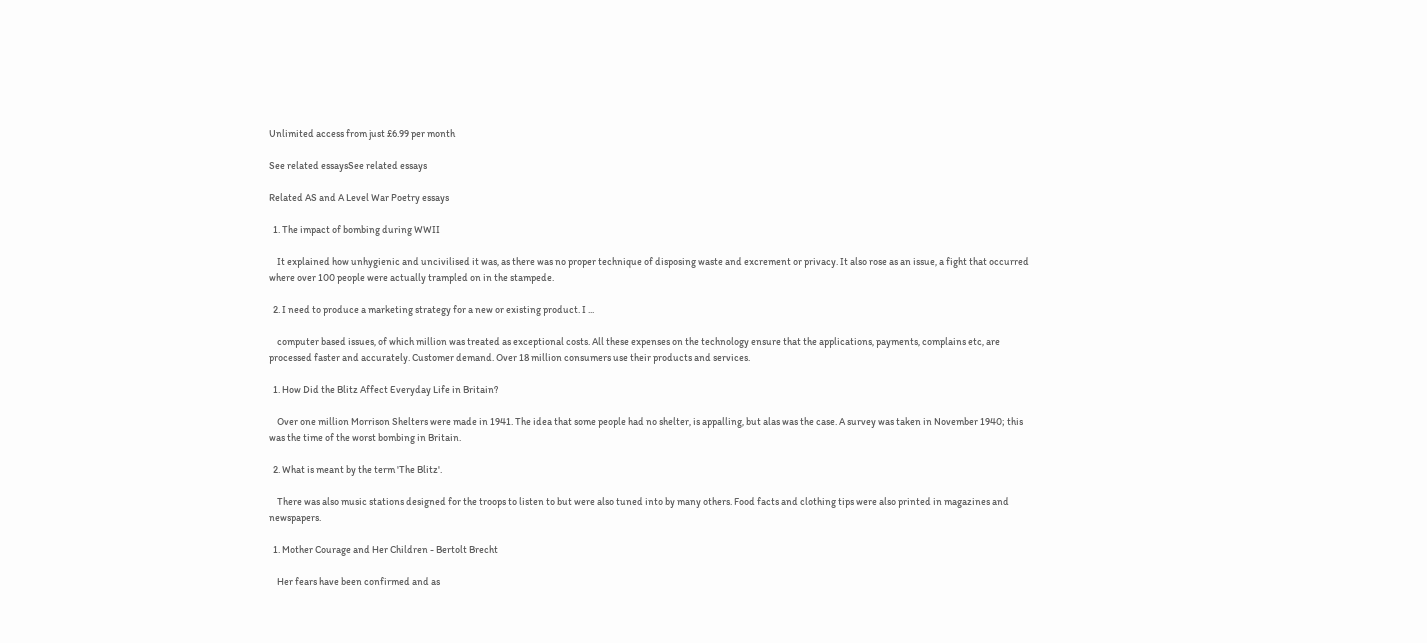Unlimited access from just £6.99 per month

See related essaysSee related essays

Related AS and A Level War Poetry essays

  1. The impact of bombing during WWII

    It explained how unhygienic and uncivilised it was, as there was no proper technique of disposing waste and excrement or privacy. It also rose as an issue, a fight that occurred where over 100 people were actually trampled on in the stampede.

  2. I need to produce a marketing strategy for a new or existing product. I ...

    computer based issues, of which million was treated as exceptional costs. All these expenses on the technology ensure that the applications, payments, complains etc, are processed faster and accurately. Customer demand. Over 18 million consumers use their products and services.

  1. How Did the Blitz Affect Everyday Life in Britain?

    Over one million Morrison Shelters were made in 1941. The idea that some people had no shelter, is appalling, but alas was the case. A survey was taken in November 1940; this was the time of the worst bombing in Britain.

  2. What is meant by the term 'The Blitz'.

    There was also music stations designed for the troops to listen to but were also tuned into by many others. Food facts and clothing tips were also printed in magazines and newspapers.

  1. Mother Courage and Her Children - Bertolt Brecht

    Her fears have been confirmed and as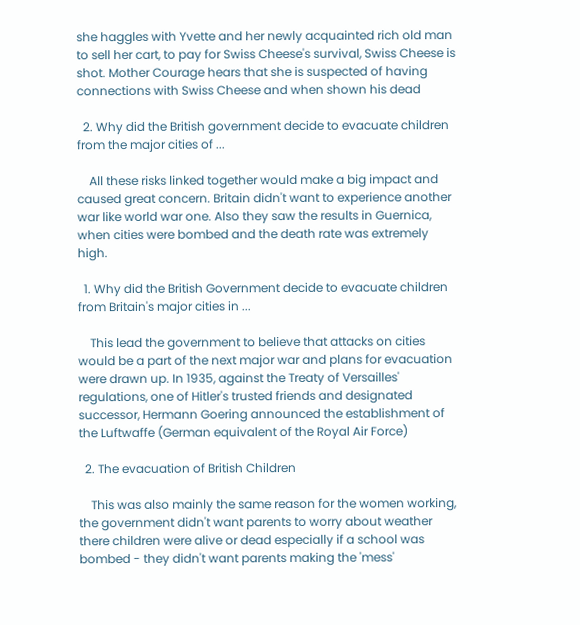she haggles with Yvette and her newly acquainted rich old man to sell her cart, to pay for Swiss Cheese's survival, Swiss Cheese is shot. Mother Courage hears that she is suspected of having connections with Swiss Cheese and when shown his dead

  2. Why did the British government decide to evacuate children from the major cities of ...

    All these risks linked together would make a big impact and caused great concern. Britain didn't want to experience another war like world war one. Also they saw the results in Guernica, when cities were bombed and the death rate was extremely high.

  1. Why did the British Government decide to evacuate children from Britain's major cities in ...

    This lead the government to believe that attacks on cities would be a part of the next major war and plans for evacuation were drawn up. In 1935, against the Treaty of Versailles' regulations, one of Hitler's trusted friends and designated successor, Hermann Goering announced the establishment of the Luftwaffe (German equivalent of the Royal Air Force)

  2. The evacuation of British Children

    This was also mainly the same reason for the women working, the government didn't want parents to worry about weather there children were alive or dead especially if a school was bombed - they didn't want parents making the 'mess'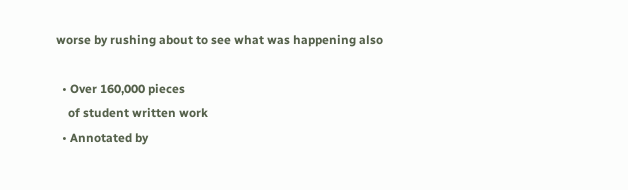worse by rushing about to see what was happening also

  • Over 160,000 pieces
    of student written work
  • Annotated by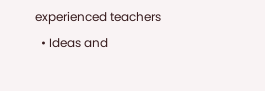experienced teachers
  • Ideas and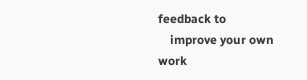feedback to
    improve your own work